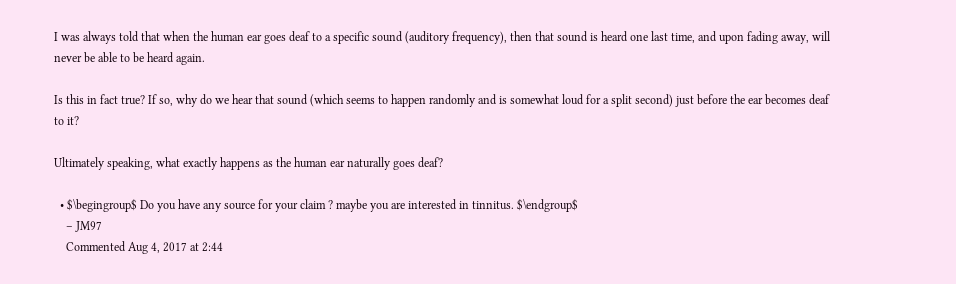I was always told that when the human ear goes deaf to a specific sound (auditory frequency), then that sound is heard one last time, and upon fading away, will never be able to be heard again.

Is this in fact true? If so, why do we hear that sound (which seems to happen randomly and is somewhat loud for a split second) just before the ear becomes deaf to it?

Ultimately speaking, what exactly happens as the human ear naturally goes deaf?

  • $\begingroup$ Do you have any source for your claim ? maybe you are interested in tinnitus. $\endgroup$
    – JM97
    Commented Aug 4, 2017 at 2:44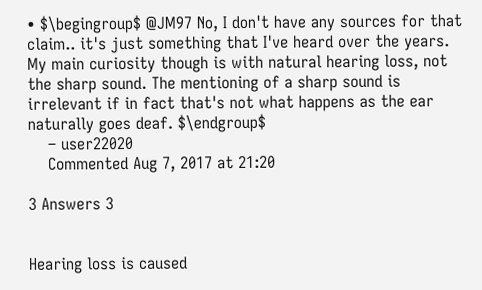• $\begingroup$ @JM97 No, I don't have any sources for that claim.. it's just something that I've heard over the years. My main curiosity though is with natural hearing loss, not the sharp sound. The mentioning of a sharp sound is irrelevant if in fact that's not what happens as the ear naturally goes deaf. $\endgroup$
    – user22020
    Commented Aug 7, 2017 at 21:20

3 Answers 3


Hearing loss is caused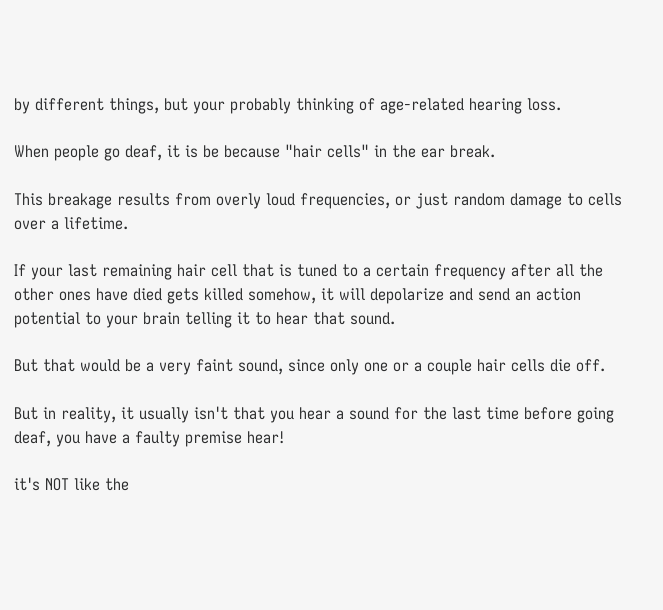by different things, but your probably thinking of age-related hearing loss.

When people go deaf, it is be because "hair cells" in the ear break.

This breakage results from overly loud frequencies, or just random damage to cells over a lifetime.

If your last remaining hair cell that is tuned to a certain frequency after all the other ones have died gets killed somehow, it will depolarize and send an action potential to your brain telling it to hear that sound.

But that would be a very faint sound, since only one or a couple hair cells die off.

But in reality, it usually isn't that you hear a sound for the last time before going deaf, you have a faulty premise hear!

it's NOT like the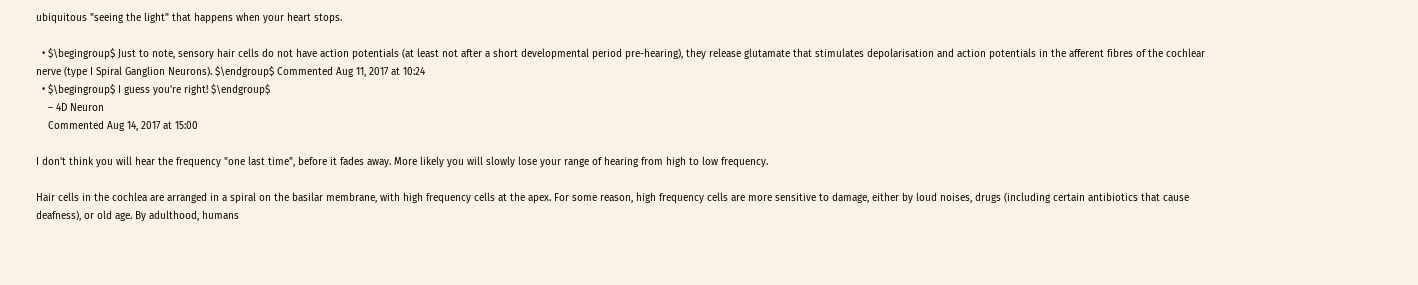ubiquitous "seeing the light" that happens when your heart stops.

  • $\begingroup$ Just to note, sensory hair cells do not have action potentials (at least not after a short developmental period pre-hearing), they release glutamate that stimulates depolarisation and action potentials in the afferent fibres of the cochlear nerve (type I Spiral Ganglion Neurons). $\endgroup$ Commented Aug 11, 2017 at 10:24
  • $\begingroup$ I guess you're right! $\endgroup$
    – 4D Neuron
    Commented Aug 14, 2017 at 15:00

I don't think you will hear the frequency "one last time", before it fades away. More likely you will slowly lose your range of hearing from high to low frequency.

Hair cells in the cochlea are arranged in a spiral on the basilar membrane, with high frequency cells at the apex. For some reason, high frequency cells are more sensitive to damage, either by loud noises, drugs (including certain antibiotics that cause deafness), or old age. By adulthood, humans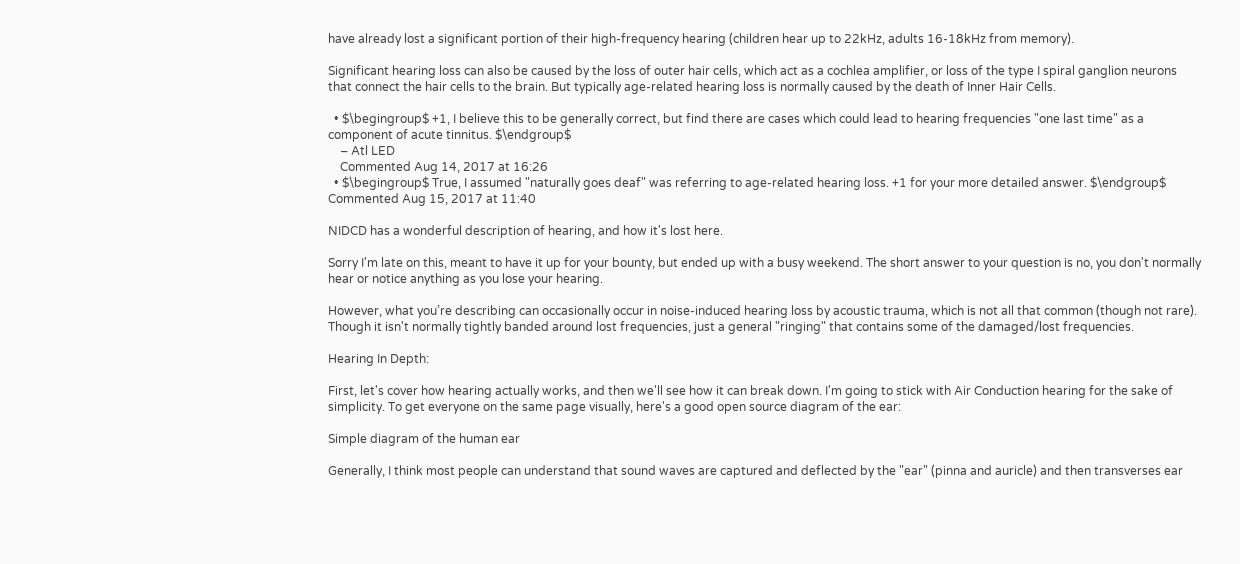have already lost a significant portion of their high-frequency hearing (children hear up to 22kHz, adults 16-18kHz from memory).

Significant hearing loss can also be caused by the loss of outer hair cells, which act as a cochlea amplifier, or loss of the type I spiral ganglion neurons that connect the hair cells to the brain. But typically age-related hearing loss is normally caused by the death of Inner Hair Cells.

  • $\begingroup$ +1, I believe this to be generally correct, but find there are cases which could lead to hearing frequencies "one last time" as a component of acute tinnitus. $\endgroup$
    – Atl LED
    Commented Aug 14, 2017 at 16:26
  • $\begingroup$ True, I assumed "naturally goes deaf" was referring to age-related hearing loss. +1 for your more detailed answer. $\endgroup$ Commented Aug 15, 2017 at 11:40

NIDCD has a wonderful description of hearing, and how it's lost here.

Sorry I'm late on this, meant to have it up for your bounty, but ended up with a busy weekend. The short answer to your question is no, you don't normally hear or notice anything as you lose your hearing.

However, what you’re describing can occasionally occur in noise-induced hearing loss by acoustic trauma, which is not all that common (though not rare). Though it isn't normally tightly banded around lost frequencies, just a general "ringing" that contains some of the damaged/lost frequencies.

Hearing In Depth:

First, let's cover how hearing actually works, and then we'll see how it can break down. I'm going to stick with Air Conduction hearing for the sake of simplicity. To get everyone on the same page visually, here's a good open source diagram of the ear:

Simple diagram of the human ear

Generally, I think most people can understand that sound waves are captured and deflected by the "ear" (pinna and auricle) and then transverses ear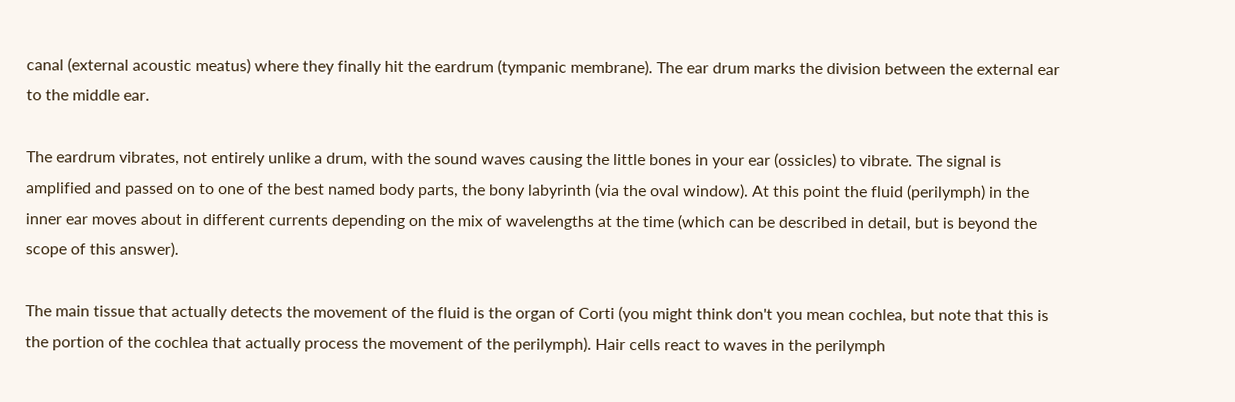canal (external acoustic meatus) where they finally hit the eardrum (tympanic membrane). The ear drum marks the division between the external ear to the middle ear.

The eardrum vibrates, not entirely unlike a drum, with the sound waves causing the little bones in your ear (ossicles) to vibrate. The signal is amplified and passed on to one of the best named body parts, the bony labyrinth (via the oval window). At this point the fluid (perilymph) in the inner ear moves about in different currents depending on the mix of wavelengths at the time (which can be described in detail, but is beyond the scope of this answer).

The main tissue that actually detects the movement of the fluid is the organ of Corti (you might think don't you mean cochlea, but note that this is the portion of the cochlea that actually process the movement of the perilymph). Hair cells react to waves in the perilymph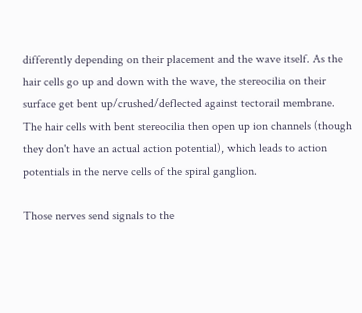differently depending on their placement and the wave itself. As the hair cells go up and down with the wave, the stereocilia on their surface get bent up/crushed/deflected against tectorail membrane. The hair cells with bent stereocilia then open up ion channels (though they don't have an actual action potential), which leads to action potentials in the nerve cells of the spiral ganglion.

Those nerves send signals to the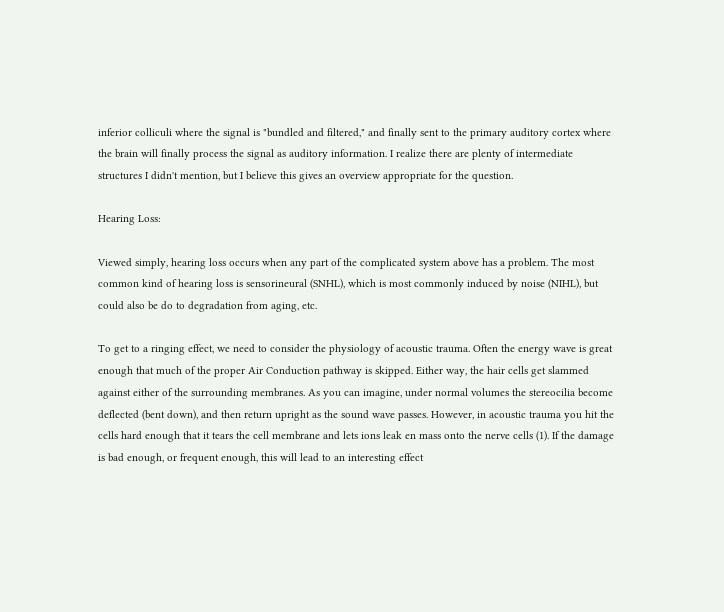inferior colliculi where the signal is "bundled and filtered," and finally sent to the primary auditory cortex where the brain will finally process the signal as auditory information. I realize there are plenty of intermediate structures I didn't mention, but I believe this gives an overview appropriate for the question.

Hearing Loss:

Viewed simply, hearing loss occurs when any part of the complicated system above has a problem. The most common kind of hearing loss is sensorineural (SNHL), which is most commonly induced by noise (NIHL), but could also be do to degradation from aging, etc.

To get to a ringing effect, we need to consider the physiology of acoustic trauma. Often the energy wave is great enough that much of the proper Air Conduction pathway is skipped. Either way, the hair cells get slammed against either of the surrounding membranes. As you can imagine, under normal volumes the stereocilia become deflected (bent down), and then return upright as the sound wave passes. However, in acoustic trauma you hit the cells hard enough that it tears the cell membrane and lets ions leak en mass onto the nerve cells (1). If the damage is bad enough, or frequent enough, this will lead to an interesting effect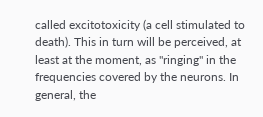called excitotoxicity (a cell stimulated to death). This in turn will be perceived, at least at the moment, as "ringing" in the frequencies covered by the neurons. In general, the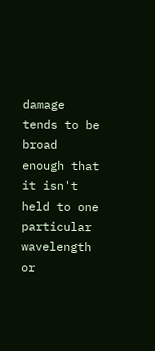damage tends to be broad enough that it isn't held to one particular wavelength or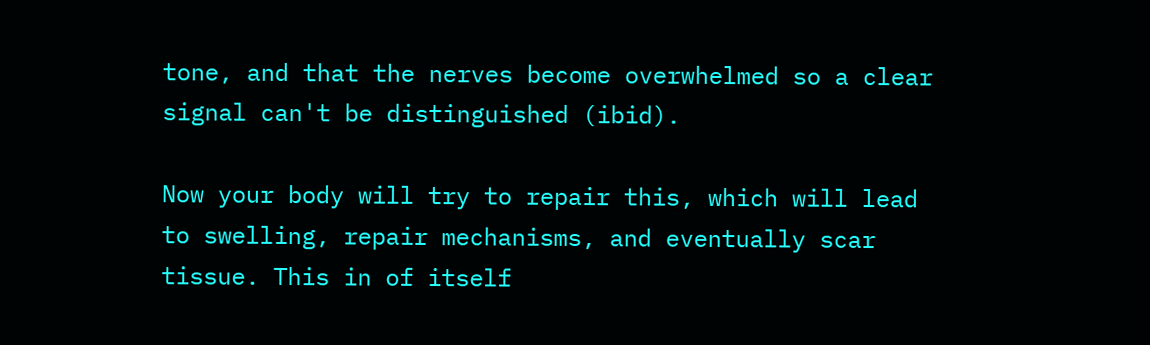tone, and that the nerves become overwhelmed so a clear signal can't be distinguished (ibid).

Now your body will try to repair this, which will lead to swelling, repair mechanisms, and eventually scar tissue. This in of itself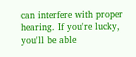can interfere with proper hearing. If you're lucky, you'll be able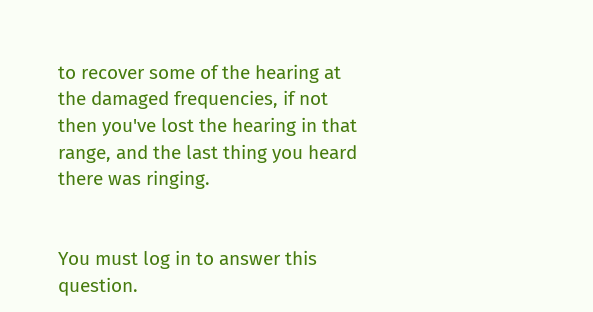to recover some of the hearing at the damaged frequencies, if not then you've lost the hearing in that range, and the last thing you heard there was ringing.


You must log in to answer this question.